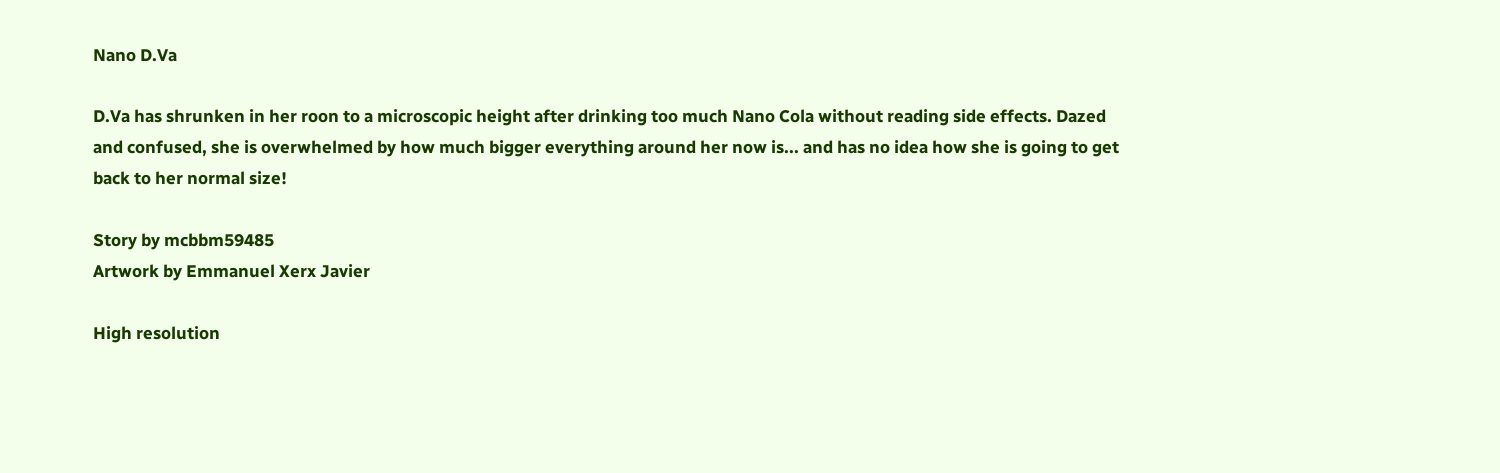Nano D.Va

D.Va has shrunken in her roon to a microscopic height after drinking too much Nano Cola without reading side effects. Dazed and confused, she is overwhelmed by how much bigger everything around her now is... and has no idea how she is going to get back to her normal size!

Story by mcbbm59485
Artwork by Emmanuel Xerx Javier

High resolution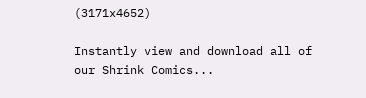(3171x4652)

Instantly view and download all of our Shrink Comics...